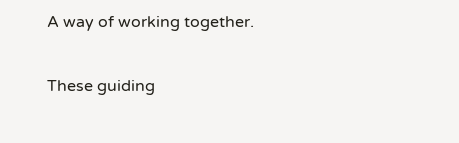A way of working together.

These guiding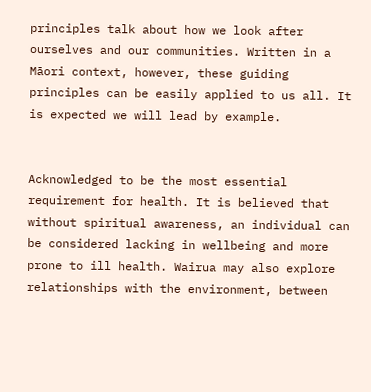principles talk about how we look after ourselves and our communities. Written in a Māori context, however, these guiding principles can be easily applied to us all. It is expected we will lead by example.


Acknowledged to be the most essential requirement for health. It is believed that without spiritual awareness, an individual can be considered lacking in wellbeing and more prone to ill health. Wairua may also explore relationships with the environment, between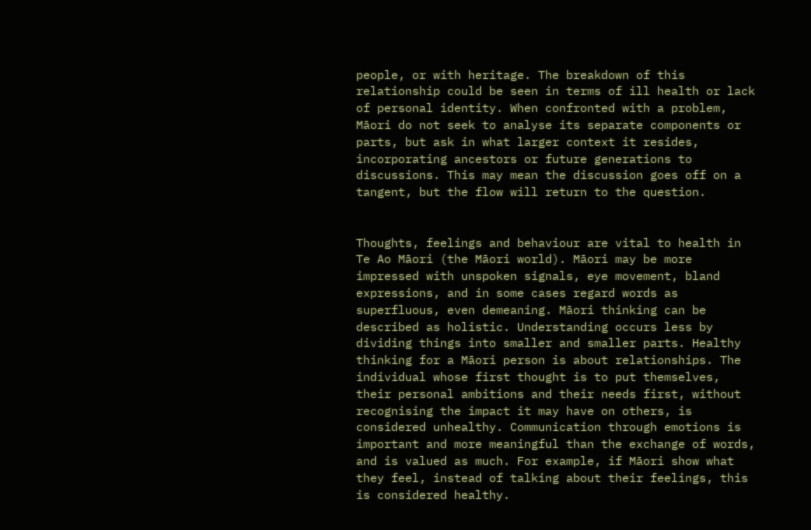people, or with heritage. The breakdown of this relationship could be seen in terms of ill health or lack of personal identity. When confronted with a problem, Māori do not seek to analyse its separate components or parts, but ask in what larger context it resides, incorporating ancestors or future generations to discussions. This may mean the discussion goes off on a tangent, but the flow will return to the question.


Thoughts, feelings and behaviour are vital to health in Te Ao Māori (the Māori world). Māori may be more impressed with unspoken signals, eye movement, bland expressions, and in some cases regard words as superfluous, even demeaning. Māori thinking can be described as holistic. Understanding occurs less by dividing things into smaller and smaller parts. Healthy thinking for a Māori person is about relationships. The individual whose first thought is to put themselves, their personal ambitions and their needs first, without recognising the impact it may have on others, is considered unhealthy. Communication through emotions is important and more meaningful than the exchange of words, and is valued as much. For example, if Māori show what they feel, instead of talking about their feelings, this is considered healthy.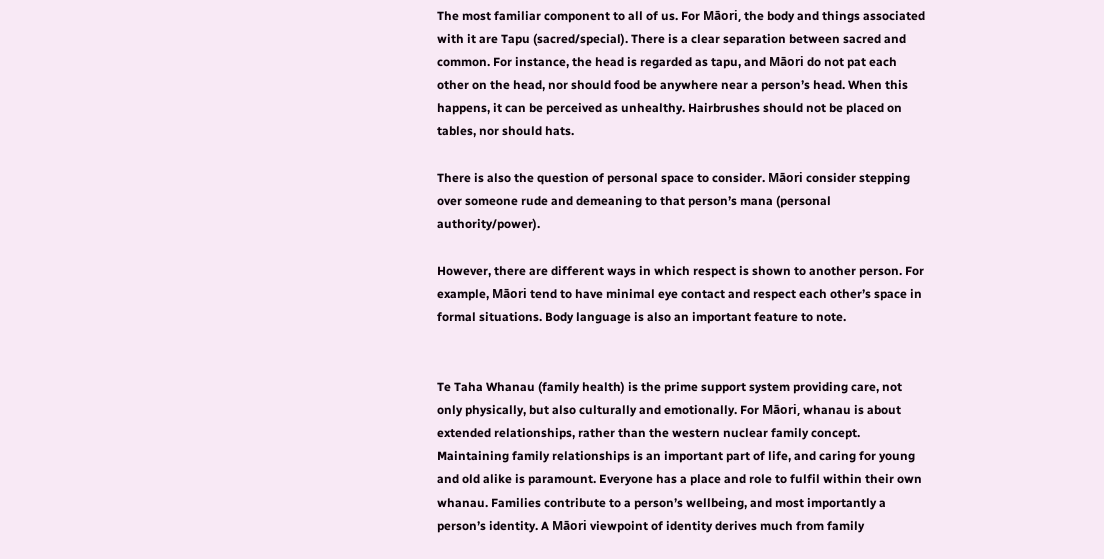The most familiar component to all of us. For Māori, the body and things associated with it are Tapu (sacred/special). There is a clear separation between sacred and common. For instance, the head is regarded as tapu, and Māori do not pat each other on the head, nor should food be anywhere near a person’s head. When this happens, it can be perceived as unhealthy. Hairbrushes should not be placed on tables, nor should hats.

There is also the question of personal space to consider. Māori consider stepping over someone rude and demeaning to that person’s mana (personal authority/power).

However, there are different ways in which respect is shown to another person. For example, Māori tend to have minimal eye contact and respect each other’s space in formal situations. Body language is also an important feature to note.


Te Taha Whanau (family health) is the prime support system providing care, not only physically, but also culturally and emotionally. For Māori, whanau is about extended relationships, rather than the western nuclear family concept. Maintaining family relationships is an important part of life, and caring for young and old alike is paramount. Everyone has a place and role to fulfil within their own whanau. Families contribute to a person’s wellbeing, and most importantly a person’s identity. A Māori viewpoint of identity derives much from family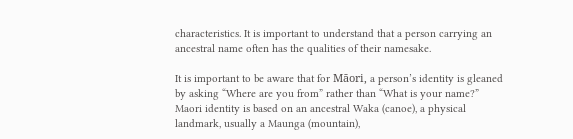characteristics. It is important to understand that a person carrying an ancestral name often has the qualities of their namesake.

It is important to be aware that for Māori, a person’s identity is gleaned by asking “Where are you from” rather than “What is your name?” Maori identity is based on an ancestral Waka (canoe), a physical landmark, usually a Maunga (mountain),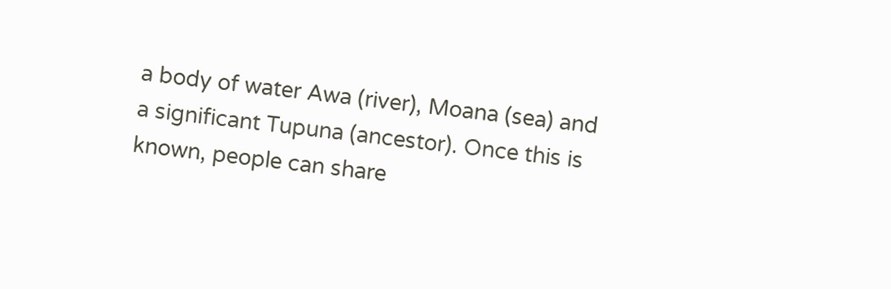a body of water Awa (river), Moana (sea) and a significant Tupuna (ancestor). Once this is known, people can share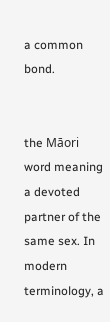a common bond.


the Māori word meaning a devoted partner of the same sex. In modern terminology, a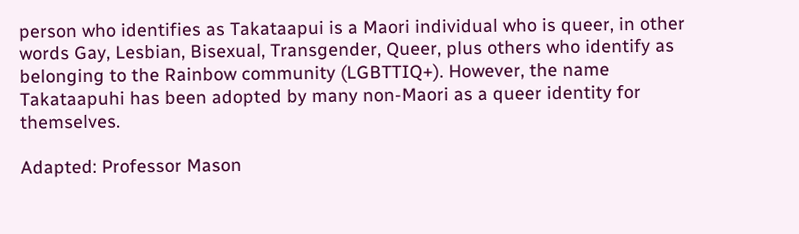person who identifies as Takataapui is a Maori individual who is queer, in other words Gay, Lesbian, Bisexual, Transgender, Queer, plus others who identify as belonging to the Rainbow community (LGBTTIQ+). However, the name Takataapuhi has been adopted by many non-Maori as a queer identity for themselves.

Adapted: Professor Mason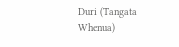Duri (Tangata Whenua)